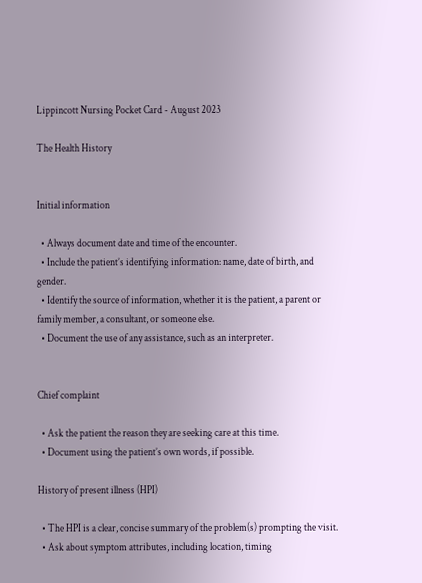Lippincott Nursing Pocket Card - August 2023

The Health History


Initial information

  • Always document date and time of the encounter.
  • Include the patient’s identifying information: name, date of birth, and gender.
  • Identify the source of information, whether it is the patient, a parent or family member, a consultant, or someone else.
  • Document the use of any assistance, such as an interpreter.


Chief complaint

  • Ask the patient the reason they are seeking care at this time.
  • Document using the patient’s own words, if possible.

History of present illness (HPI)

  • The HPI is a clear, concise summary of the problem(s) prompting the visit.
  • Ask about symptom attributes, including location, timing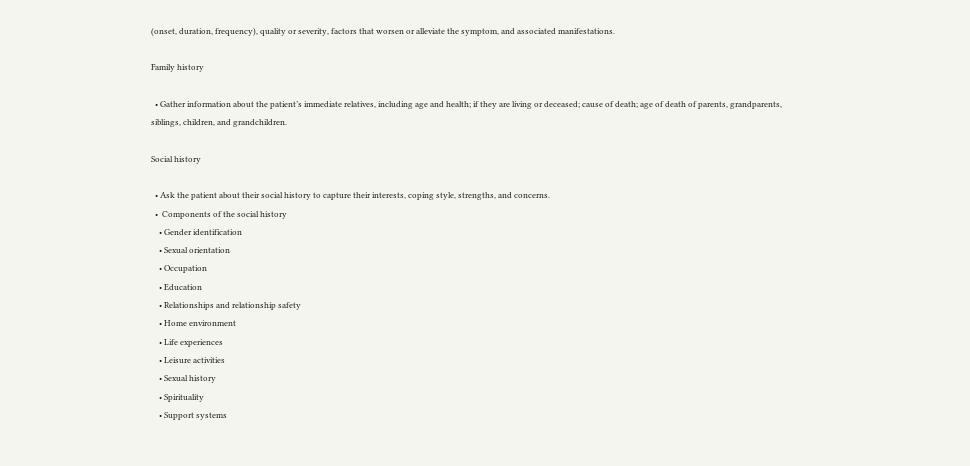(onset, duration, frequency), quality or severity, factors that worsen or alleviate the symptom, and associated manifestations.

Family history

  • Gather information about the patient’s immediate relatives, including age and health; if they are living or deceased; cause of death; age of death of parents, grandparents, siblings, children, and grandchildren.

Social history

  • Ask the patient about their social history to capture their interests, coping style, strengths, and concerns.
  •  Components of the social history
    • Gender identification
    • Sexual orientation
    • Occupation
    • Education
    • Relationships and relationship safety
    • Home environment
    • Life experiences
    • Leisure activities
    • Sexual history
    • Spirituality
    • Support systems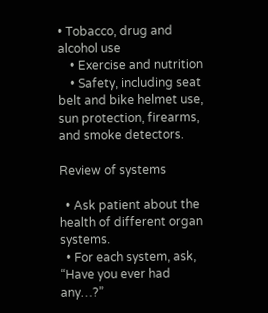• Tobacco, drug and alcohol use
    • Exercise and nutrition
    • Safety, including seat belt and bike helmet use, sun protection, firearms, and smoke detectors.

Review of systems

  • Ask patient about the health of different organ systems.
  • For each system, ask, “Have you ever had any…?”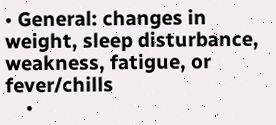• General: changes in weight, sleep disturbance, weakness, fatigue, or fever/chills
    •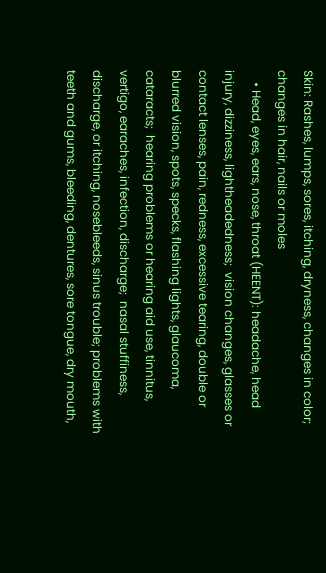Skin: Rashes, lumps, sores, itching, dryness, changes in color; changes in hair, nails or moles
    • Head, eyes, ears, nose, throat (HEENT): headache, head injury, dizziness, lightheadedness;  vision changes, glasses or contact lenses, pain, redness, excessive tearing, double or blurred vision, spots, specks, flashing lights, glaucoma, cataracts;  hearing problems or hearing aid use, tinnitus, vertigo, earaches, infection, discharge;  nasal stuffiness, discharge, or itching, nosebleeds, sinus trouble; problems with teeth and gums, bleeding, dentures, sore tongue, dry mouth,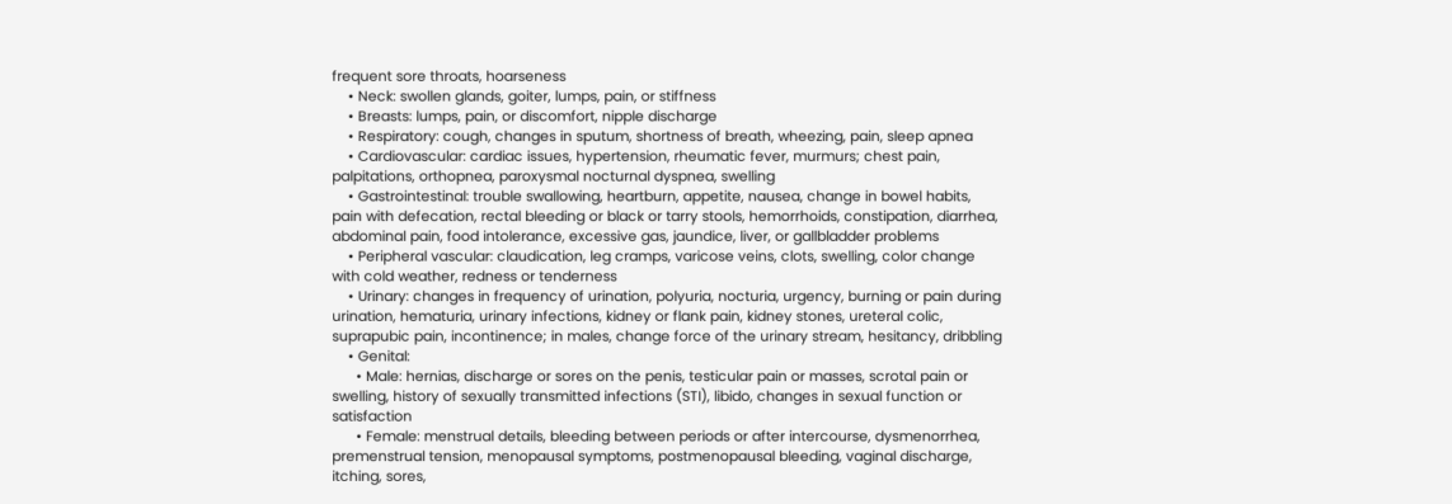frequent sore throats, hoarseness
    • Neck: swollen glands, goiter, lumps, pain, or stiffness
    • Breasts: lumps, pain, or discomfort, nipple discharge
    • Respiratory: cough, changes in sputum, shortness of breath, wheezing, pain, sleep apnea
    • Cardiovascular: cardiac issues, hypertension, rheumatic fever, murmurs; chest pain, palpitations, orthopnea, paroxysmal nocturnal dyspnea, swelling
    • Gastrointestinal: trouble swallowing, heartburn, appetite, nausea, change in bowel habits, pain with defecation, rectal bleeding or black or tarry stools, hemorrhoids, constipation, diarrhea, abdominal pain, food intolerance, excessive gas, jaundice, liver, or gallbladder problems
    • Peripheral vascular: claudication, leg cramps, varicose veins, clots, swelling, color change with cold weather, redness or tenderness
    • Urinary: changes in frequency of urination, polyuria, nocturia, urgency, burning or pain during urination, hematuria, urinary infections, kidney or flank pain, kidney stones, ureteral colic, suprapubic pain, incontinence; in males, change force of the urinary stream, hesitancy, dribbling
    • Genital:
      • Male: hernias, discharge or sores on the penis, testicular pain or masses, scrotal pain or swelling, history of sexually transmitted infections (STI), libido, changes in sexual function or satisfaction
      • Female: menstrual details, bleeding between periods or after intercourse, dysmenorrhea, premenstrual tension, menopausal symptoms, postmenopausal bleeding, vaginal discharge, itching, sores,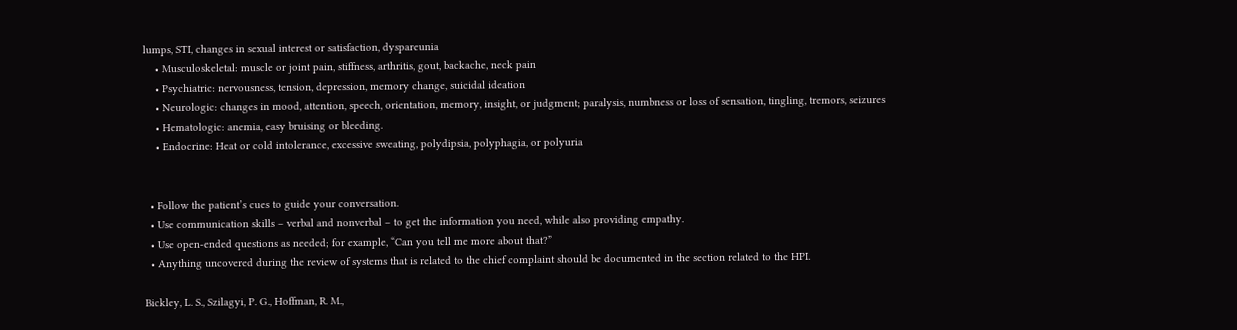lumps, STI, changes in sexual interest or satisfaction, dyspareunia
    • Musculoskeletal: muscle or joint pain, stiffness, arthritis, gout, backache, neck pain
    • Psychiatric: nervousness, tension, depression, memory change, suicidal ideation
    • Neurologic: changes in mood, attention, speech, orientation, memory, insight, or judgment; paralysis, numbness or loss of sensation, tingling, tremors, seizures
    • Hematologic: anemia, easy bruising or bleeding.
    • Endocrine: Heat or cold intolerance, excessive sweating, polydipsia, polyphagia, or polyuria


  • Follow the patient’s cues to guide your conversation.
  • Use communication skills – verbal and nonverbal – to get the information you need, while also providing empathy.
  • Use open-ended questions as needed; for example, “Can you tell me more about that?”
  • Anything uncovered during the review of systems that is related to the chief complaint should be documented in the section related to the HPI.

Bickley, L. S., Szilagyi, P. G., Hoffman, R. M.,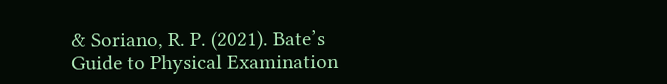& Soriano, R. P. (2021). Bate’s Guide to Physical Examination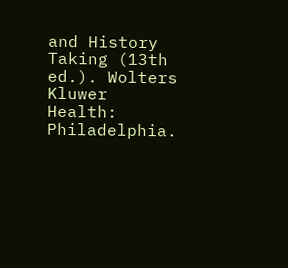and History Taking (13th ed.). Wolters Kluwer Health: Philadelphia.